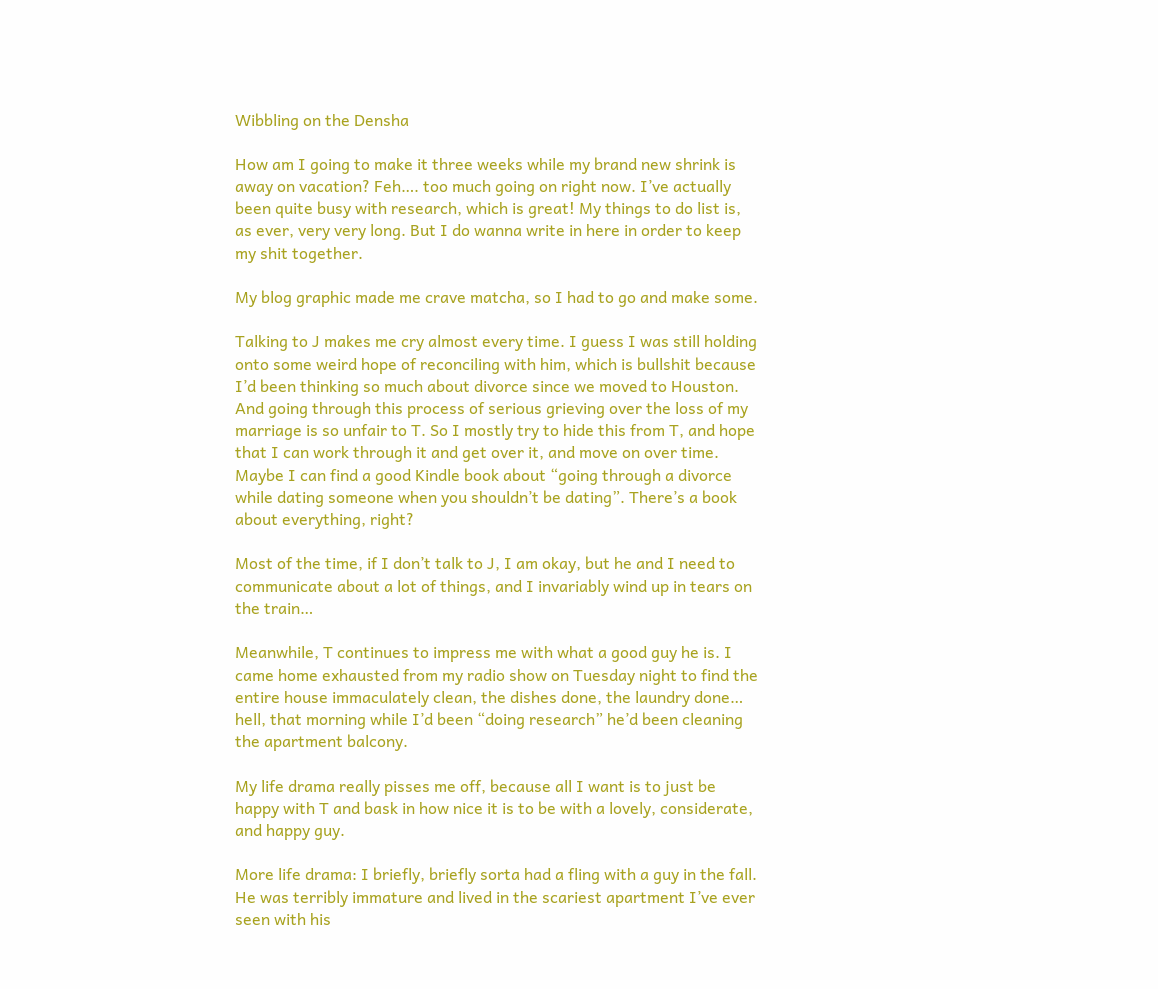Wibbling on the Densha

How am I going to make it three weeks while my brand new shrink is away on vacation? Feh…. too much going on right now. I’ve actually been quite busy with research, which is great! My things to do list is, as ever, very very long. But I do wanna write in here in order to keep my shit together.

My blog graphic made me crave matcha, so I had to go and make some.

Talking to J makes me cry almost every time. I guess I was still holding onto some weird hope of reconciling with him, which is bullshit because I’d been thinking so much about divorce since we moved to Houston. And going through this process of serious grieving over the loss of my marriage is so unfair to T. So I mostly try to hide this from T, and hope that I can work through it and get over it, and move on over time. Maybe I can find a good Kindle book about “going through a divorce while dating someone when you shouldn’t be dating”. There’s a book about everything, right?

Most of the time, if I don’t talk to J, I am okay, but he and I need to communicate about a lot of things, and I invariably wind up in tears on the train…

Meanwhile, T continues to impress me with what a good guy he is. I came home exhausted from my radio show on Tuesday night to find the entire house immaculately clean, the dishes done, the laundry done… hell, that morning while I’d been “doing research” he’d been cleaning the apartment balcony.

My life drama really pisses me off, because all I want is to just be happy with T and bask in how nice it is to be with a lovely, considerate, and happy guy.

More life drama: I briefly, briefly sorta had a fling with a guy in the fall. He was terribly immature and lived in the scariest apartment I’ve ever seen with his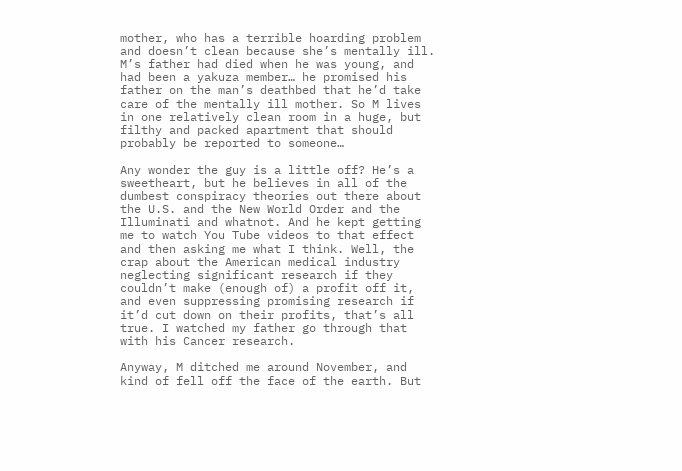mother, who has a terrible hoarding problem and doesn’t clean because she’s mentally ill. M’s father had died when he was young, and had been a yakuza member… he promised his father on the man’s deathbed that he’d take care of the mentally ill mother. So M lives in one relatively clean room in a huge, but filthy and packed apartment that should probably be reported to someone…

Any wonder the guy is a little off? He’s a sweetheart, but he believes in all of the dumbest conspiracy theories out there about the U.S. and the New World Order and the Illuminati and whatnot. And he kept getting me to watch You Tube videos to that effect and then asking me what I think. Well, the crap about the American medical industry neglecting significant research if they couldn’t make (enough of) a profit off it, and even suppressing promising research if it’d cut down on their profits, that’s all true. I watched my father go through that with his Cancer research.

Anyway, M ditched me around November, and kind of fell off the face of the earth. But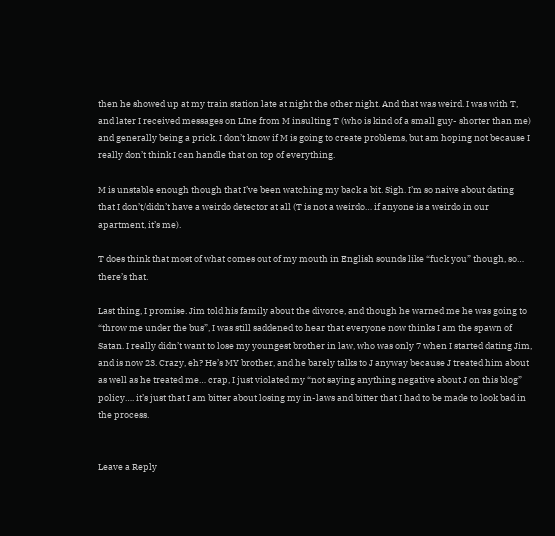then he showed up at my train station late at night the other night. And that was weird. I was with T, and later I received messages on LIne from M insulting T (who is kind of a small guy- shorter than me) and generally being a prick. I don’t know if M is going to create problems, but am hoping not because I really don’t think I can handle that on top of everything.

M is unstable enough though that I’ve been watching my back a bit. Sigh. I’m so naive about dating that I don’t/didn’t have a weirdo detector at all (T is not a weirdo… if anyone is a weirdo in our apartment, it’s me).

T does think that most of what comes out of my mouth in English sounds like “fuck you” though, so… there’s that.

Last thing, I promise. Jim told his family about the divorce, and though he warned me he was going to “throw me under the bus”, I was still saddened to hear that everyone now thinks I am the spawn of Satan. I really didn’t want to lose my youngest brother in law, who was only 7 when I started dating Jim, and is now 23. Crazy, eh? He’s MY brother, and he barely talks to J anyway because J treated him about as well as he treated me… crap, I just violated my “not saying anything negative about J on this blog” policy…. it’s just that I am bitter about losing my in-laws and bitter that I had to be made to look bad in the process.


Leave a Reply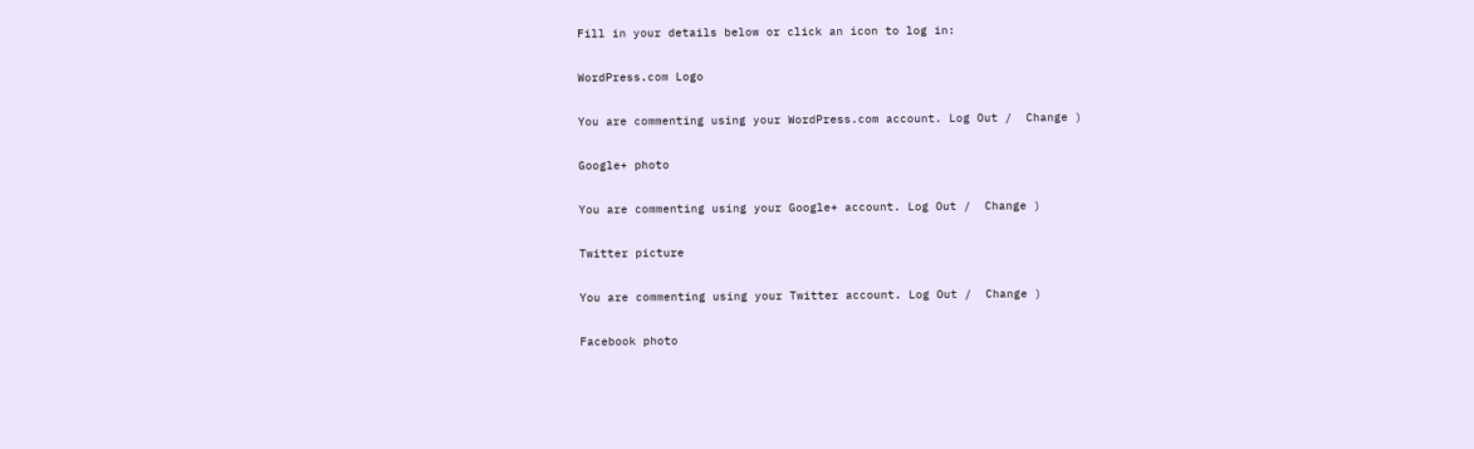Fill in your details below or click an icon to log in:

WordPress.com Logo

You are commenting using your WordPress.com account. Log Out /  Change )

Google+ photo

You are commenting using your Google+ account. Log Out /  Change )

Twitter picture

You are commenting using your Twitter account. Log Out /  Change )

Facebook photo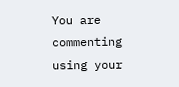You are commenting using your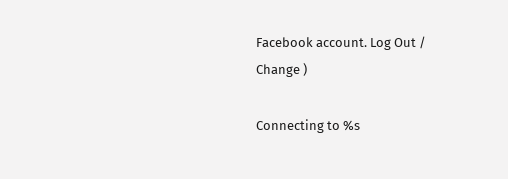Facebook account. Log Out /  Change )

Connecting to %s